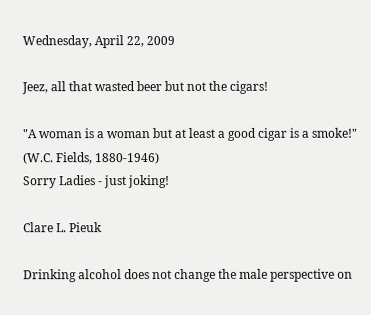Wednesday, April 22, 2009

Jeez, all that wasted beer but not the cigars!

"A woman is a woman but at least a good cigar is a smoke!" (W.C. Fields, 1880-1946)
Sorry Ladies - just joking!

Clare L. Pieuk

Drinking alcohol does not change the male perspective on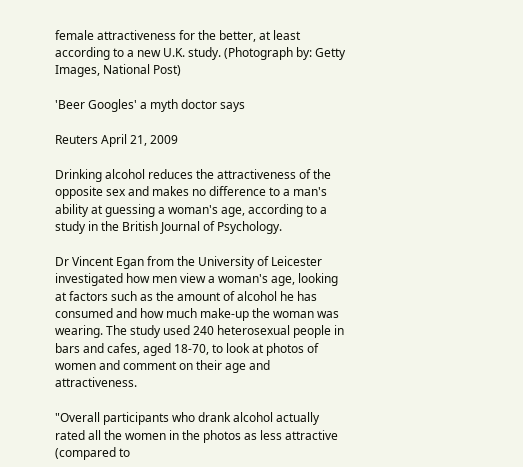female attractiveness for the better, at least according to a new U.K. study. (Photograph by: Getty Images, National Post)

'Beer Googles' a myth doctor says

Reuters April 21, 2009

Drinking alcohol reduces the attractiveness of the opposite sex and makes no difference to a man's ability at guessing a woman's age, according to a study in the British Journal of Psychology.

Dr Vincent Egan from the University of Leicester investigated how men view a woman's age, looking at factors such as the amount of alcohol he has consumed and how much make-up the woman was wearing. The study used 240 heterosexual people in bars and cafes, aged 18-70, to look at photos of women and comment on their age and attractiveness.

"Overall participants who drank alcohol actually rated all the women in the photos as less attractive (compared to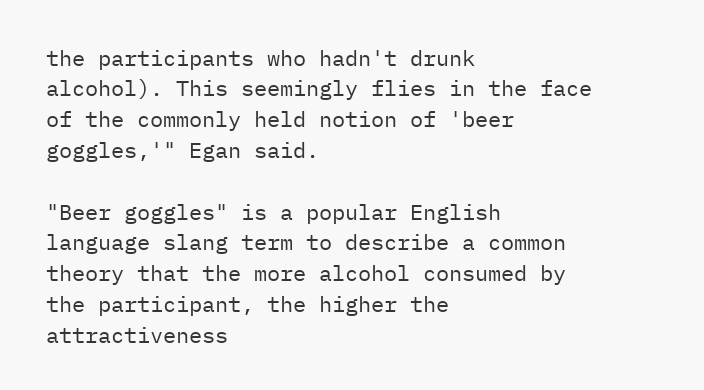the participants who hadn't drunk alcohol). This seemingly flies in the face of the commonly held notion of 'beer goggles,'" Egan said.

"Beer goggles" is a popular English language slang term to describe a common theory that the more alcohol consumed by the participant, the higher the attractiveness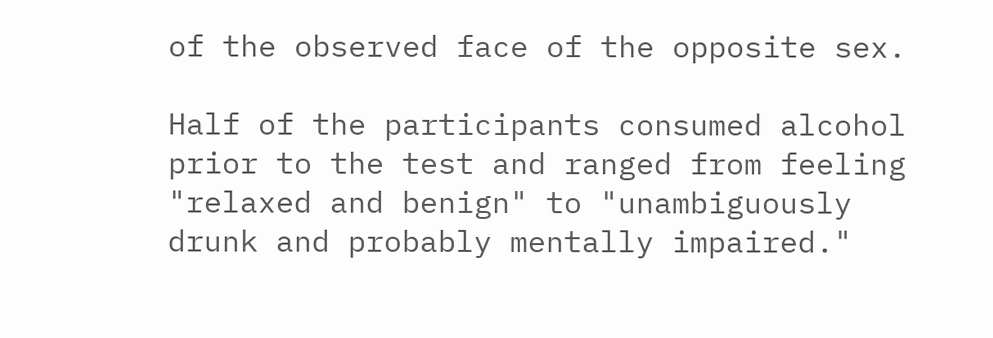of the observed face of the opposite sex.

Half of the participants consumed alcohol prior to the test and ranged from feeling "relaxed and benign" to "unambiguously drunk and probably mentally impaired."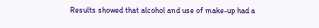Results showed that alcohol and use of make-up had a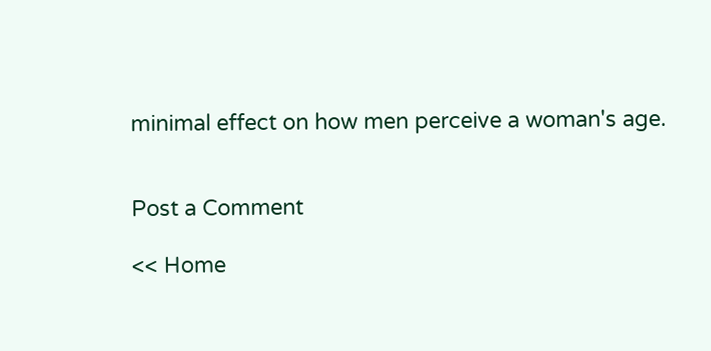minimal effect on how men perceive a woman's age.


Post a Comment

<< Home